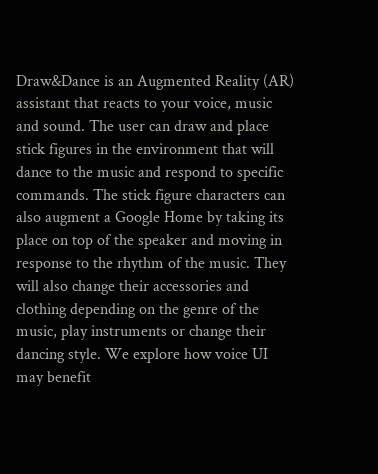Draw&Dance is an Augmented Reality (AR) assistant that reacts to your voice, music and sound. The user can draw and place stick figures in the environment that will dance to the music and respond to specific commands. The stick figure characters can also augment a Google Home by taking its place on top of the speaker and moving in response to the rhythm of the music. They will also change their accessories and clothing depending on the genre of the music, play instruments or change their dancing style. We explore how voice UI may benefit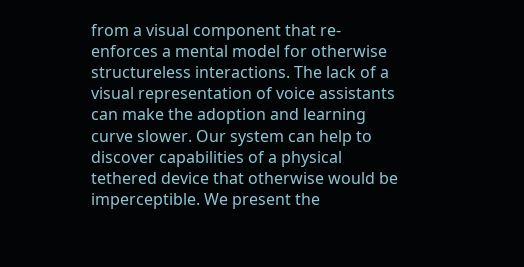from a visual component that re-enforces a mental model for otherwise structureless interactions. The lack of a visual representation of voice assistants can make the adoption and learning curve slower. Our system can help to discover capabilities of a physical tethered device that otherwise would be imperceptible. We present the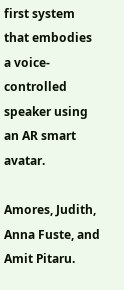first system that embodies a voice-controlled speaker using an AR smart avatar.

Amores, Judith, Anna Fuste, and Amit Pitaru.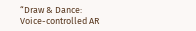“Draw & Dance: Voice-controlled AR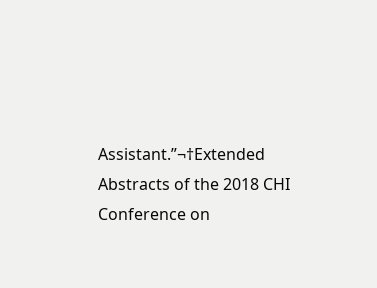Assistant.”¬†Extended Abstracts of the 2018 CHI Conference on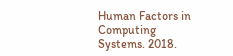Human Factors in Computing Systems. 2018.